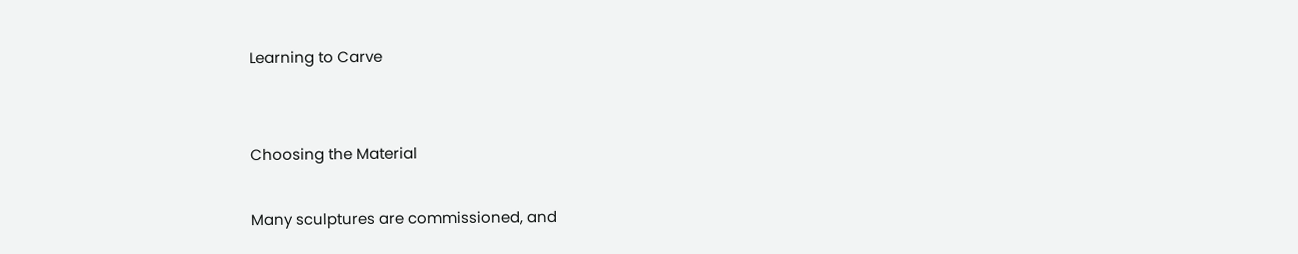Learning to Carve


Choosing the Material

Many sculptures are commissioned, and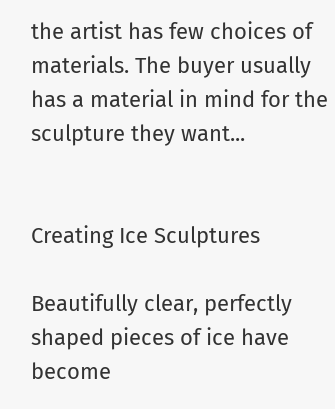the artist has few choices of materials. The buyer usually has a material in mind for the sculpture they want...


Creating Ice Sculptures

Beautifully clear, perfectly shaped pieces of ice have become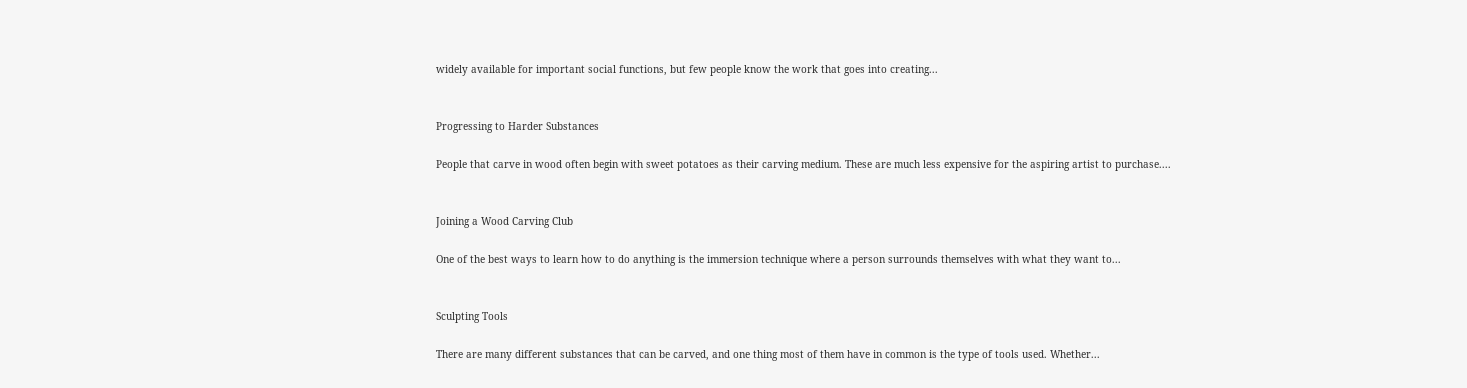widely available for important social functions, but few people know the work that goes into creating...


Progressing to Harder Substances

People that carve in wood often begin with sweet potatoes as their carving medium. These are much less expensive for the aspiring artist to purchase....


Joining a Wood Carving Club

One of the best ways to learn how to do anything is the immersion technique where a person surrounds themselves with what they want to...


Sculpting Tools

There are many different substances that can be carved, and one thing most of them have in common is the type of tools used. Whether...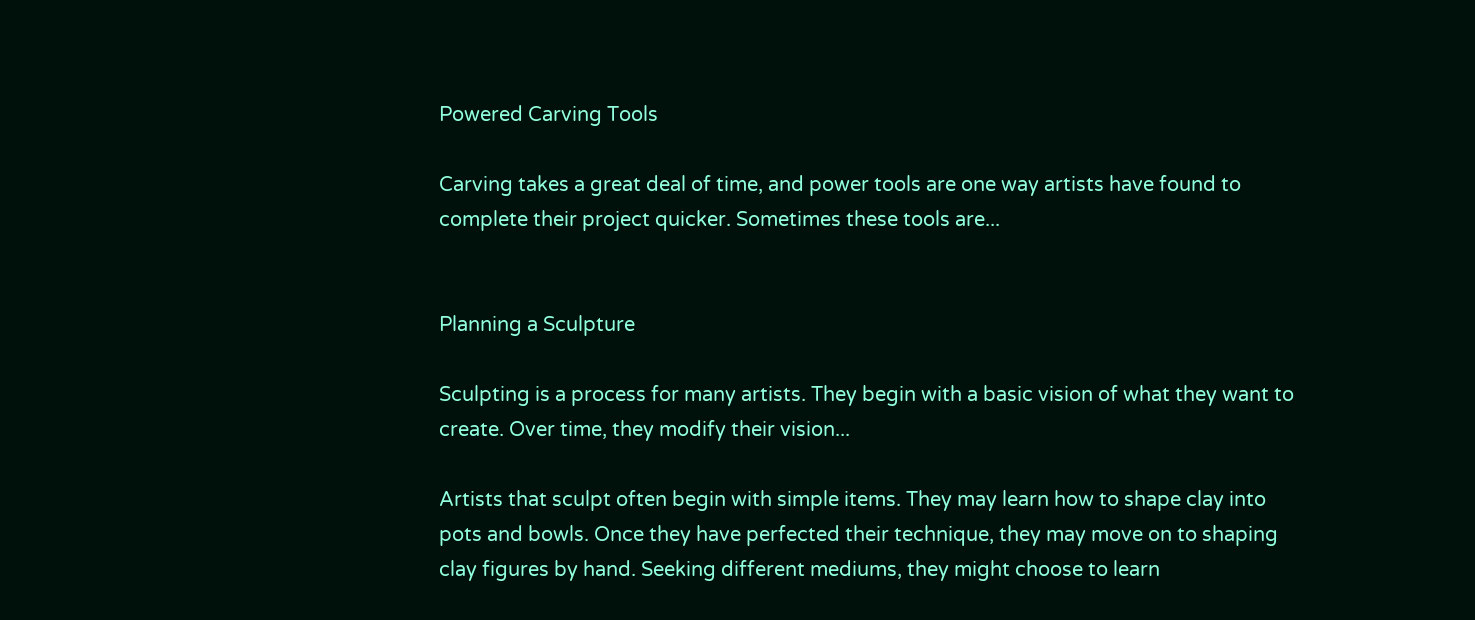Powered Carving Tools

Carving takes a great deal of time, and power tools are one way artists have found to complete their project quicker. Sometimes these tools are...


Planning a Sculpture

Sculpting is a process for many artists. They begin with a basic vision of what they want to create. Over time, they modify their vision...

Artists that sculpt often begin with simple items. They may learn how to shape clay into pots and bowls. Once they have perfected their technique, they may move on to shaping clay figures by hand. Seeking different mediums, they might choose to learn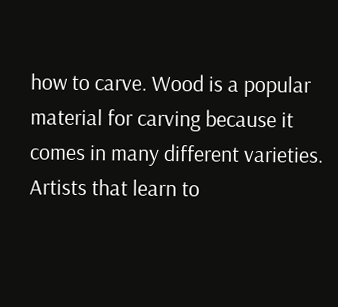how to carve. Wood is a popular material for carving because it comes in many different varieties. Artists that learn to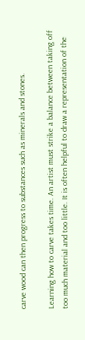carve wood can then progress to substances such as minerals and stones.

Learning how to carve takes time. An artist must strike a balance between taking off too much material and too little. It is often helpful to draw a representation of the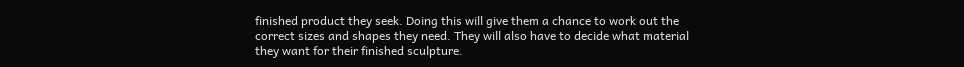finished product they seek. Doing this will give them a chance to work out the correct sizes and shapes they need. They will also have to decide what material they want for their finished sculpture.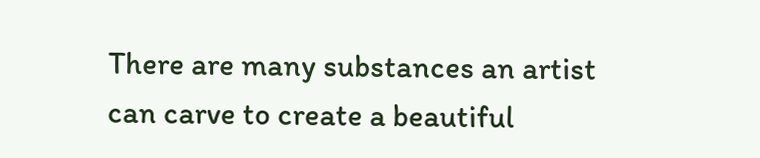There are many substances an artist can carve to create a beautiful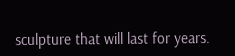sculpture that will last for years.